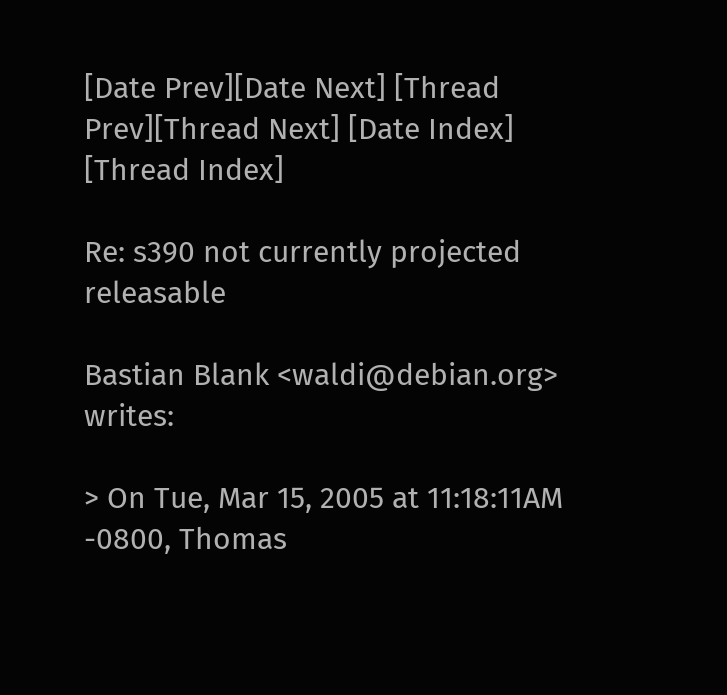[Date Prev][Date Next] [Thread Prev][Thread Next] [Date Index] [Thread Index]

Re: s390 not currently projected releasable

Bastian Blank <waldi@debian.org> writes:

> On Tue, Mar 15, 2005 at 11:18:11AM -0800, Thomas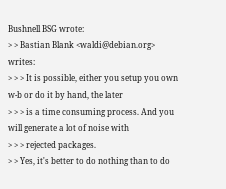Bushnell BSG wrote:
> > Bastian Blank <waldi@debian.org> writes:
> > > It is possible, either you setup you own w-b or do it by hand, the later
> > > is a time consuming process. And you will generate a lot of noise with
> > > rejected packages.
> > Yes, it's better to do nothing than to do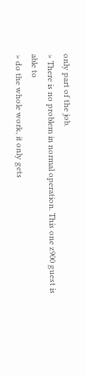only part of the job.
> There is no problem in normal operation. This one z900 guest is able to
> do the whole work, it only gets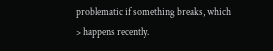problematic if something breaks, which
> happens recently.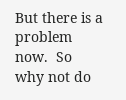But there is a problem now.  So why not do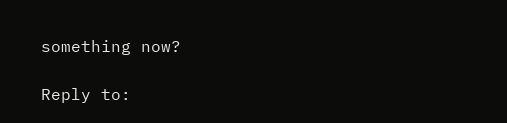something now?

Reply to: